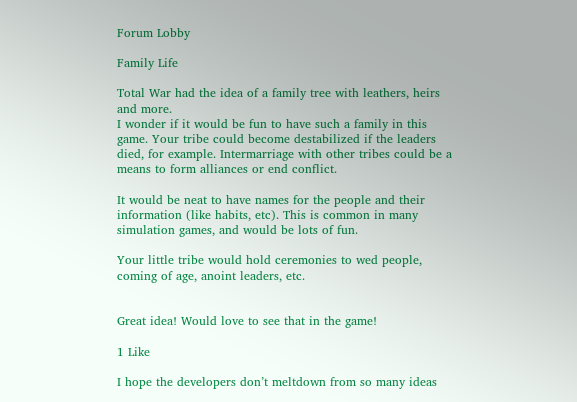Forum Lobby

Family Life

Total War had the idea of a family tree with leathers, heirs and more.
I wonder if it would be fun to have such a family in this game. Your tribe could become destabilized if the leaders died, for example. Intermarriage with other tribes could be a means to form alliances or end conflict.

It would be neat to have names for the people and their information (like habits, etc). This is common in many simulation games, and would be lots of fun.

Your little tribe would hold ceremonies to wed people, coming of age, anoint leaders, etc.


Great idea! Would love to see that in the game!

1 Like

I hope the developers don’t meltdown from so many ideas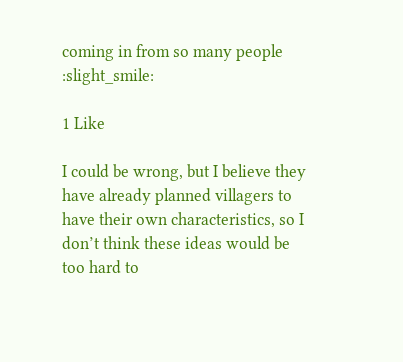coming in from so many people :slight_smile:

1 Like

I could be wrong, but I believe they have already planned villagers to have their own characteristics, so I don’t think these ideas would be too hard to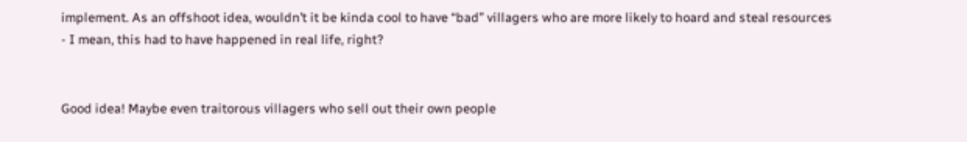implement. As an offshoot idea, wouldn’t it be kinda cool to have “bad” villagers who are more likely to hoard and steal resources - I mean, this had to have happened in real life, right?


Good idea! Maybe even traitorous villagers who sell out their own people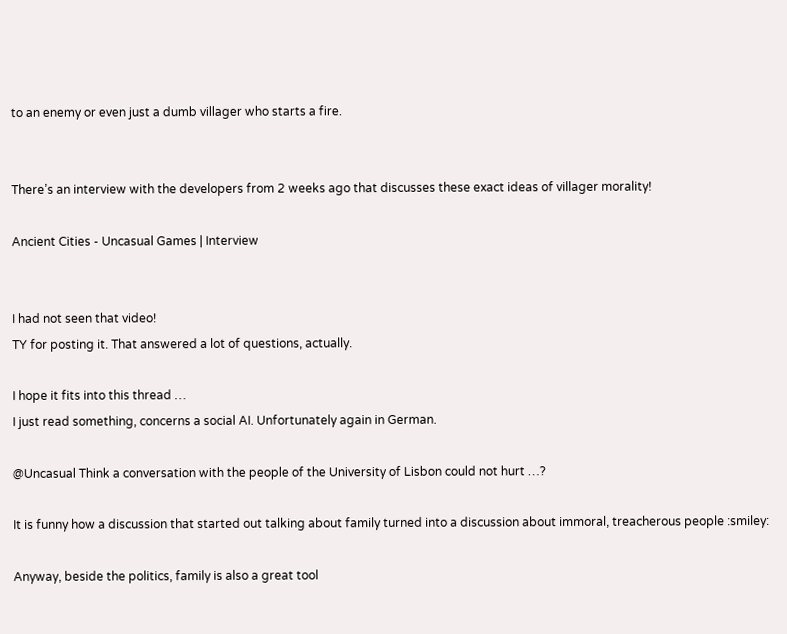to an enemy or even just a dumb villager who starts a fire.


There’s an interview with the developers from 2 weeks ago that discusses these exact ideas of villager morality!

Ancient Cities - Uncasual Games | Interview


I had not seen that video!
TY for posting it. That answered a lot of questions, actually.

I hope it fits into this thread …
I just read something, concerns a social AI. Unfortunately again in German.

@Uncasual Think a conversation with the people of the University of Lisbon could not hurt …?

It is funny how a discussion that started out talking about family turned into a discussion about immoral, treacherous people :smiley:

Anyway, beside the politics, family is also a great tool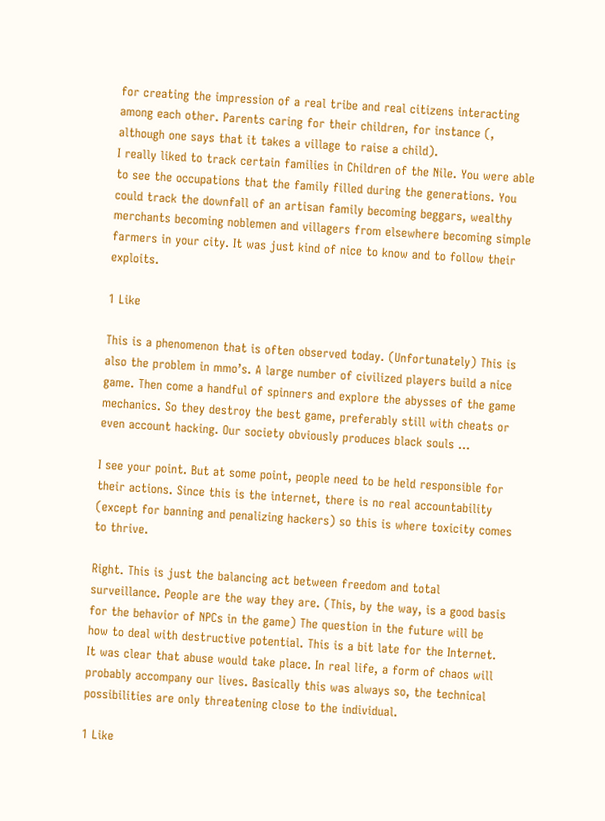for creating the impression of a real tribe and real citizens interacting among each other. Parents caring for their children, for instance (, although one says that it takes a village to raise a child).
I really liked to track certain families in Children of the Nile. You were able to see the occupations that the family filled during the generations. You could track the downfall of an artisan family becoming beggars, wealthy merchants becoming noblemen and villagers from elsewhere becoming simple farmers in your city. It was just kind of nice to know and to follow their exploits.

1 Like

This is a phenomenon that is often observed today. (Unfortunately) This is also the problem in mmo’s. A large number of civilized players build a nice game. Then come a handful of spinners and explore the abysses of the game mechanics. So they destroy the best game, preferably still with cheats or even account hacking. Our society obviously produces black souls …

I see your point. But at some point, people need to be held responsible for their actions. Since this is the internet, there is no real accountability (except for banning and penalizing hackers) so this is where toxicity comes to thrive.

Right. This is just the balancing act between freedom and total surveillance. People are the way they are. (This, by the way, is a good basis for the behavior of NPCs in the game) The question in the future will be how to deal with destructive potential. This is a bit late for the Internet. It was clear that abuse would take place. In real life, a form of chaos will probably accompany our lives. Basically this was always so, the technical possibilities are only threatening close to the individual.

1 Like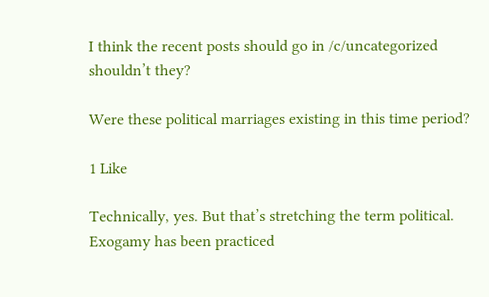I think the recent posts should go in /c/uncategorized shouldn’t they?

Were these political marriages existing in this time period?

1 Like

Technically, yes. But that’s stretching the term political. Exogamy has been practiced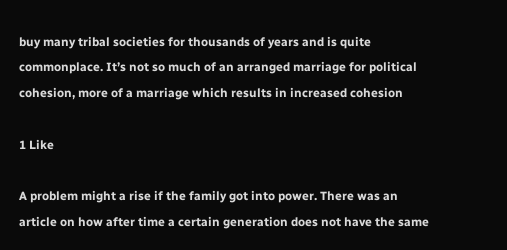buy many tribal societies for thousands of years and is quite commonplace. It’s not so much of an arranged marriage for political cohesion, more of a marriage which results in increased cohesion

1 Like

A problem might a rise if the family got into power. There was an article on how after time a certain generation does not have the same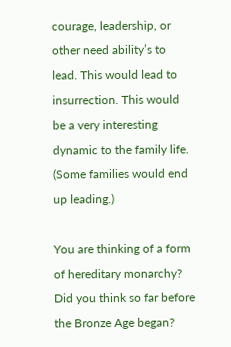courage, leadership, or other need ability’s to lead. This would lead to insurrection. This would be a very interesting dynamic to the family life. (Some families would end up leading.)

You are thinking of a form of hereditary monarchy? Did you think so far before the Bronze Age began?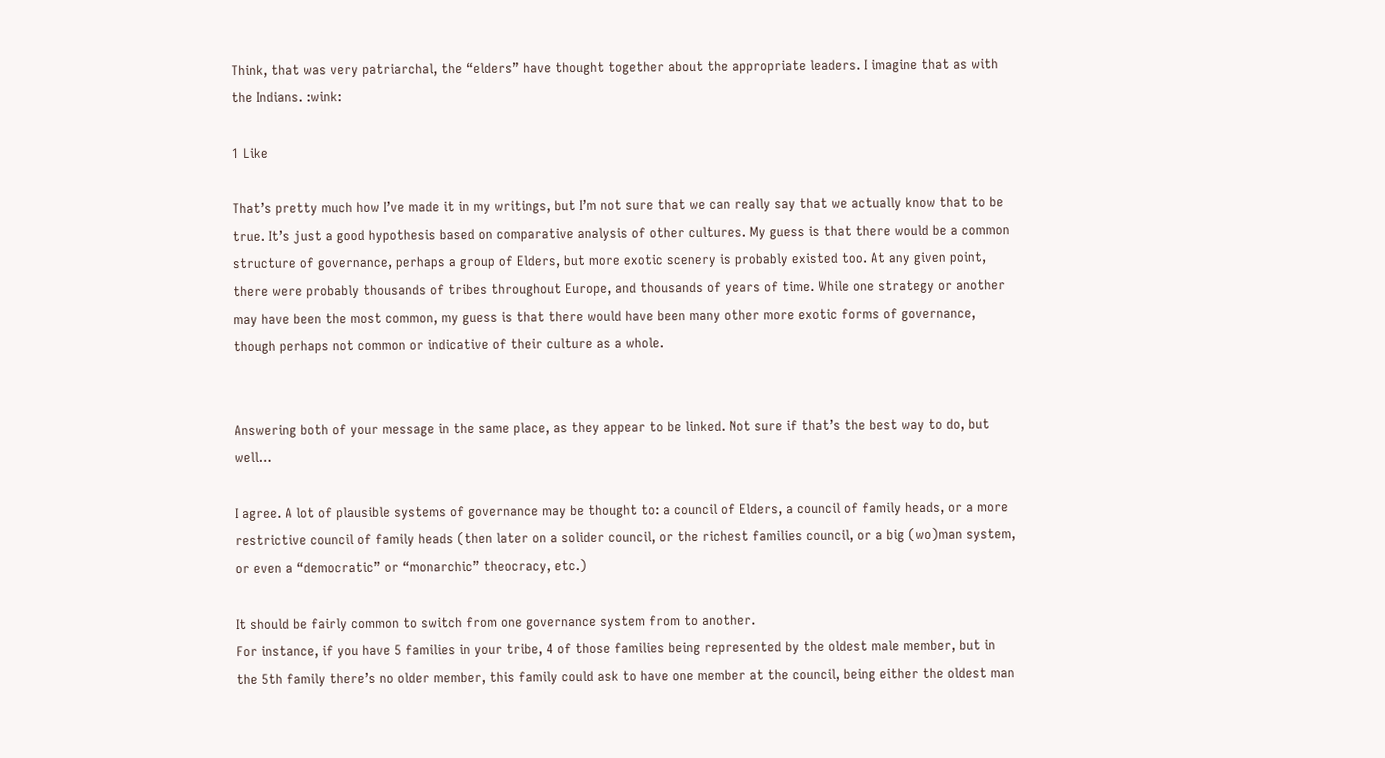Think, that was very patriarchal, the “elders” have thought together about the appropriate leaders. I imagine that as with the Indians. :wink:

1 Like

That’s pretty much how I’ve made it in my writings, but I’m not sure that we can really say that we actually know that to be true. It’s just a good hypothesis based on comparative analysis of other cultures. My guess is that there would be a common structure of governance, perhaps a group of Elders, but more exotic scenery is probably existed too. At any given point, there were probably thousands of tribes throughout Europe, and thousands of years of time. While one strategy or another may have been the most common, my guess is that there would have been many other more exotic forms of governance, though perhaps not common or indicative of their culture as a whole.


Answering both of your message in the same place, as they appear to be linked. Not sure if that’s the best way to do, but well…

I agree. A lot of plausible systems of governance may be thought to: a council of Elders, a council of family heads, or a more restrictive council of family heads (then later on a solider council, or the richest families council, or a big (wo)man system, or even a “democratic” or “monarchic” theocracy, etc.)

It should be fairly common to switch from one governance system from to another.
For instance, if you have 5 families in your tribe, 4 of those families being represented by the oldest male member, but in the 5th family there’s no older member, this family could ask to have one member at the council, being either the oldest man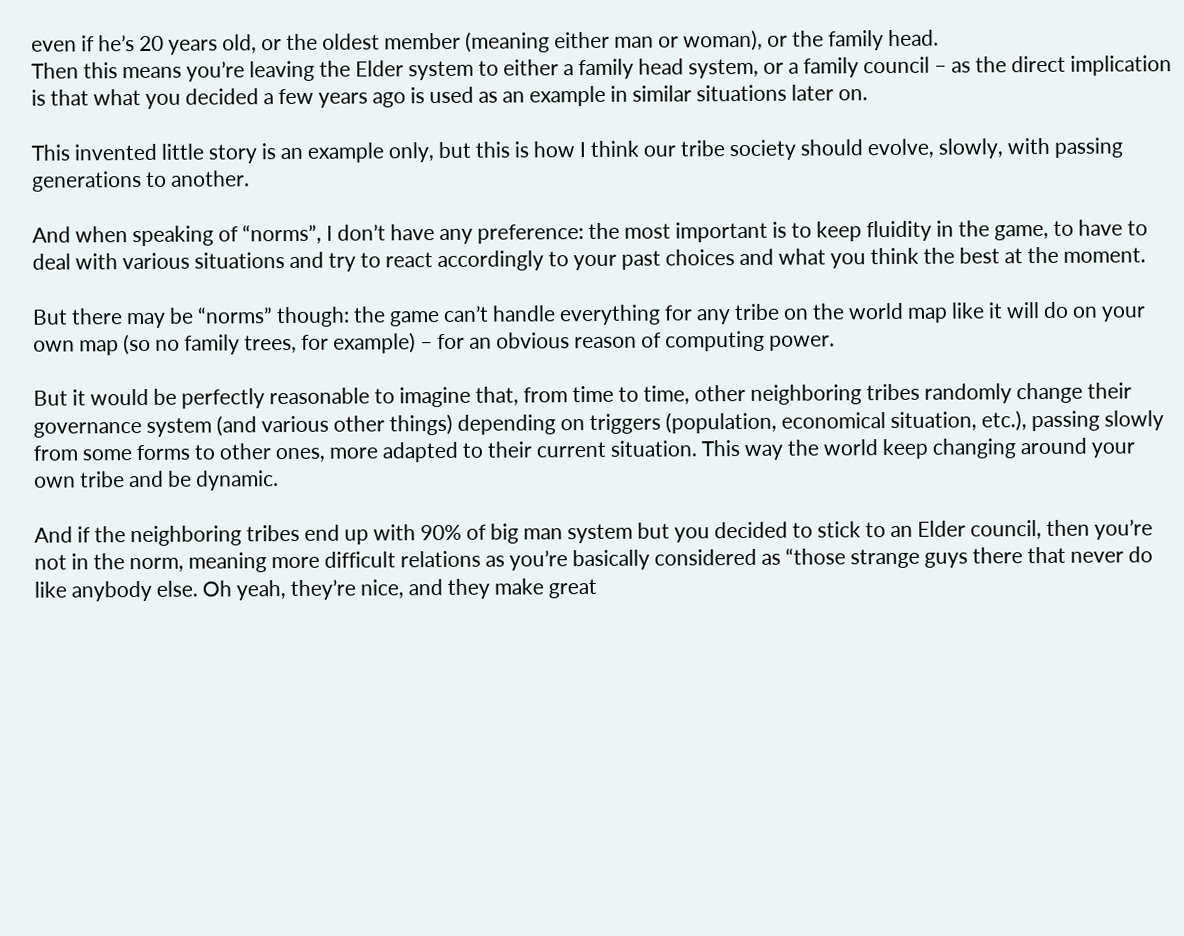even if he’s 20 years old, or the oldest member (meaning either man or woman), or the family head.
Then this means you’re leaving the Elder system to either a family head system, or a family council – as the direct implication is that what you decided a few years ago is used as an example in similar situations later on.

This invented little story is an example only, but this is how I think our tribe society should evolve, slowly, with passing generations to another.

And when speaking of “norms”, I don’t have any preference: the most important is to keep fluidity in the game, to have to deal with various situations and try to react accordingly to your past choices and what you think the best at the moment.

But there may be “norms” though: the game can’t handle everything for any tribe on the world map like it will do on your own map (so no family trees, for example) – for an obvious reason of computing power.

But it would be perfectly reasonable to imagine that, from time to time, other neighboring tribes randomly change their governance system (and various other things) depending on triggers (population, economical situation, etc.), passing slowly from some forms to other ones, more adapted to their current situation. This way the world keep changing around your own tribe and be dynamic.

And if the neighboring tribes end up with 90% of big man system but you decided to stick to an Elder council, then you’re not in the norm, meaning more difficult relations as you’re basically considered as “those strange guys there that never do like anybody else. Oh yeah, they’re nice, and they make great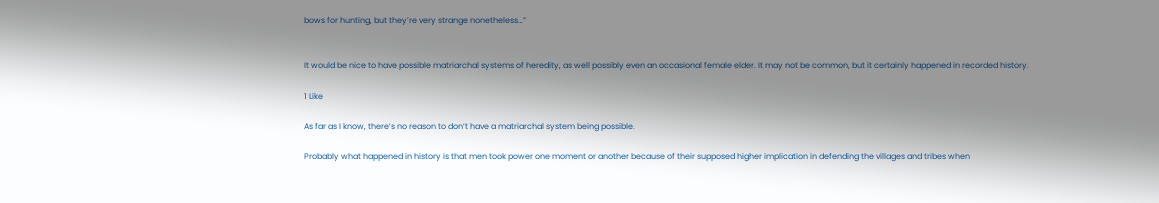bows for hunting, but they’re very strange nonetheless…”


It would be nice to have possible matriarchal systems of heredity, as well possibly even an occasional female elder. It may not be common, but it certainly happened in recorded history.

1 Like

As far as I know, there’s no reason to don’t have a matriarchal system being possible.

Probably what happened in history is that men took power one moment or another because of their supposed higher implication in defending the villages and tribes when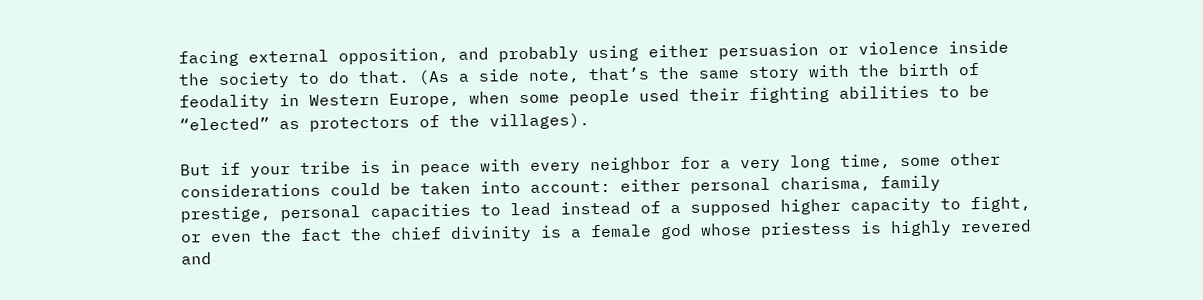facing external opposition, and probably using either persuasion or violence inside the society to do that. (As a side note, that’s the same story with the birth of feodality in Western Europe, when some people used their fighting abilities to be “elected” as protectors of the villages).

But if your tribe is in peace with every neighbor for a very long time, some other considerations could be taken into account: either personal charisma, family prestige, personal capacities to lead instead of a supposed higher capacity to fight, or even the fact the chief divinity is a female god whose priestess is highly revered and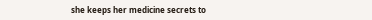she keeps her medicine secrets to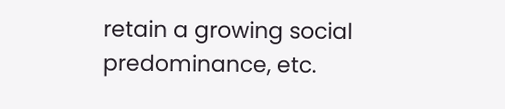retain a growing social predominance, etc.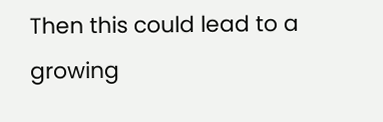Then this could lead to a growing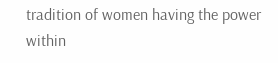tradition of women having the power within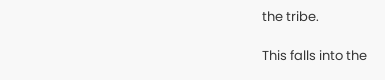the tribe.

This falls into the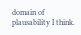domain of plausability I think.